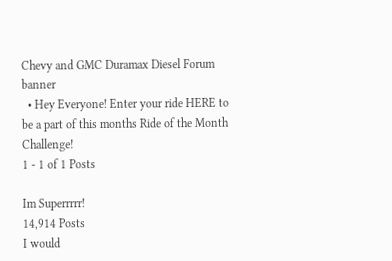Chevy and GMC Duramax Diesel Forum banner
  • Hey Everyone! Enter your ride HERE to be a part of this months Ride of the Month Challenge!
1 - 1 of 1 Posts

Im Superrrrr!
14,914 Posts
I would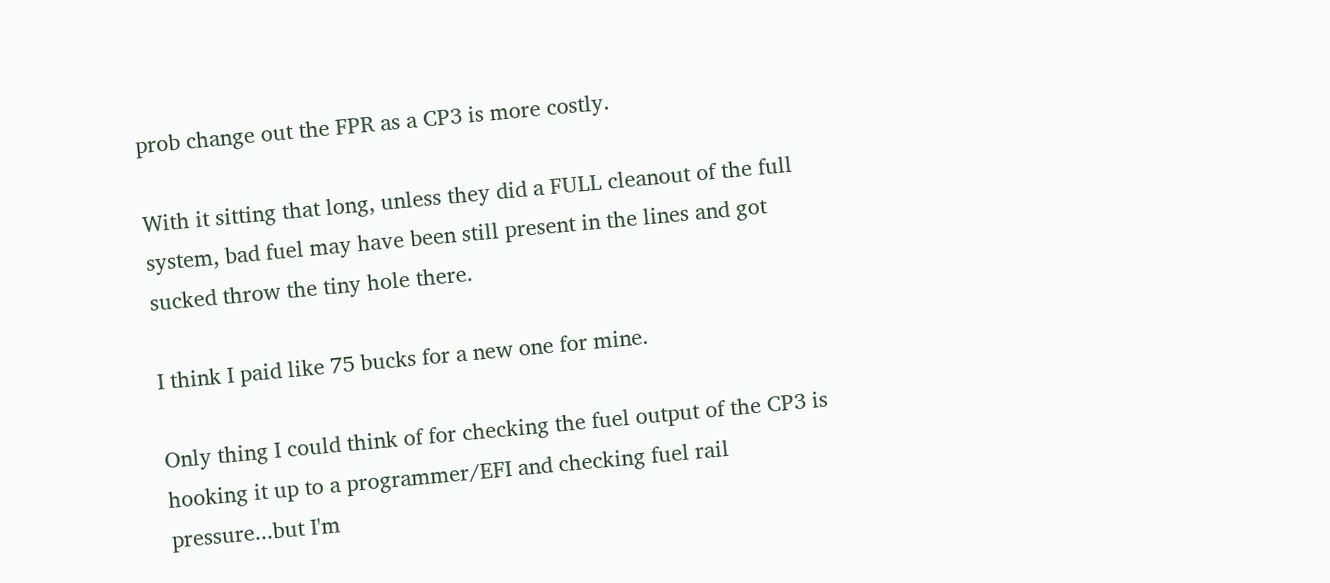prob change out the FPR as a CP3 is more costly.

With it sitting that long, unless they did a FULL cleanout of the full system, bad fuel may have been still present in the lines and got sucked throw the tiny hole there.

I think I paid like 75 bucks for a new one for mine.

Only thing I could think of for checking the fuel output of the CP3 is hooking it up to a programmer/EFI and checking fuel rail pressure...but I'm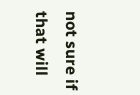not sure if that will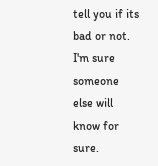tell you if its bad or not. I'm sure someone else will know for sure.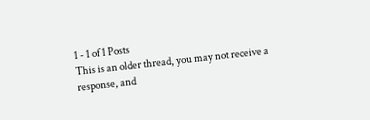1 - 1 of 1 Posts
This is an older thread, you may not receive a response, and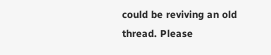could be reviving an old thread. Please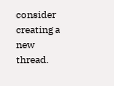consider creating a new thread.